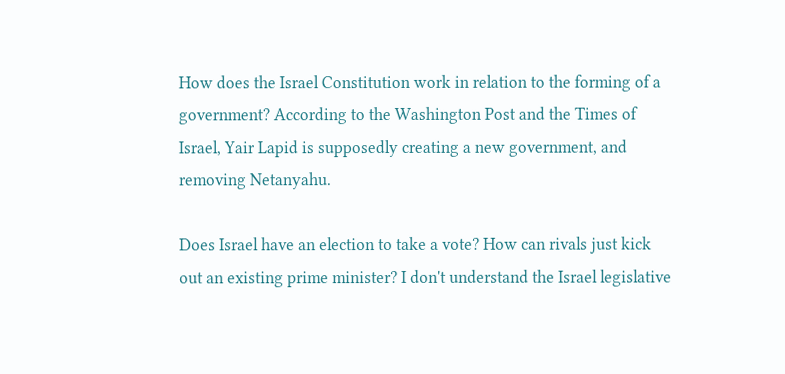How does the Israel Constitution work in relation to the forming of a government? According to the Washington Post and the Times of Israel, Yair Lapid is supposedly creating a new government, and removing Netanyahu.

Does Israel have an election to take a vote? How can rivals just kick out an existing prime minister? I don't understand the Israel legislative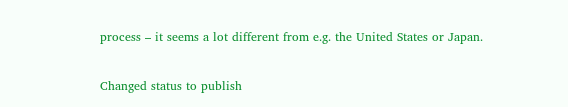process – it seems a lot different from e.g. the United States or Japan.

Changed status to publish